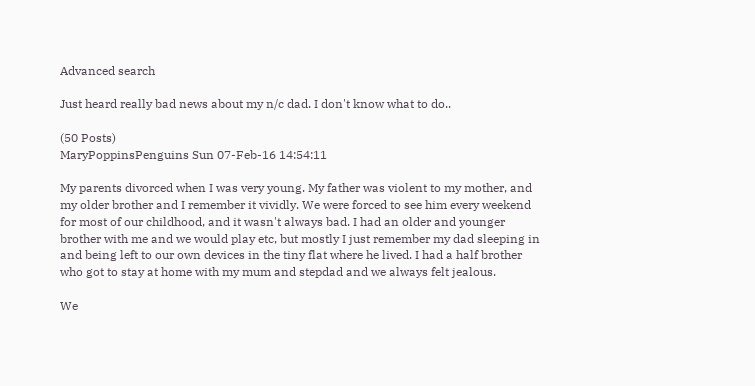Advanced search

Just heard really bad news about my n/c dad. I don't know what to do..

(50 Posts)
MaryPoppinsPenguins Sun 07-Feb-16 14:54:11

My parents divorced when I was very young. My father was violent to my mother, and my older brother and I remember it vividly. We were forced to see him every weekend for most of our childhood, and it wasn't always bad. I had an older and younger brother with me and we would play etc, but mostly I just remember my dad sleeping in and being left to our own devices in the tiny flat where he lived. I had a half brother who got to stay at home with my mum and stepdad and we always felt jealous.

We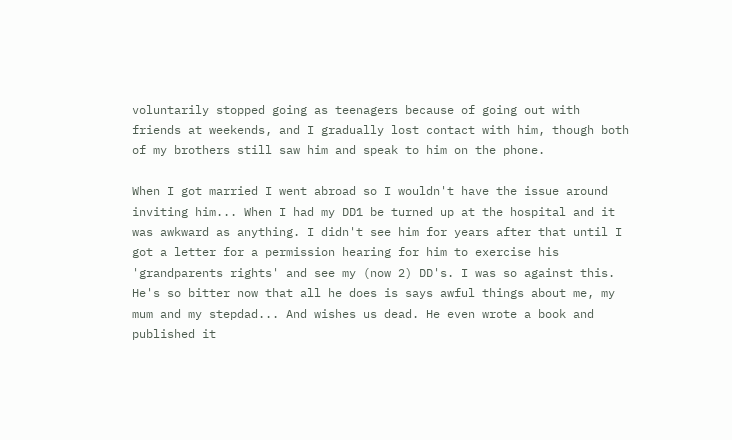voluntarily stopped going as teenagers because of going out with friends at weekends, and I gradually lost contact with him, though both of my brothers still saw him and speak to him on the phone.

When I got married I went abroad so I wouldn't have the issue around inviting him... When I had my DD1 be turned up at the hospital and it was awkward as anything. I didn't see him for years after that until I got a letter for a permission hearing for him to exercise his 'grandparents rights' and see my (now 2) DD's. I was so against this. He's so bitter now that all he does is says awful things about me, my mum and my stepdad... And wishes us dead. He even wrote a book and published it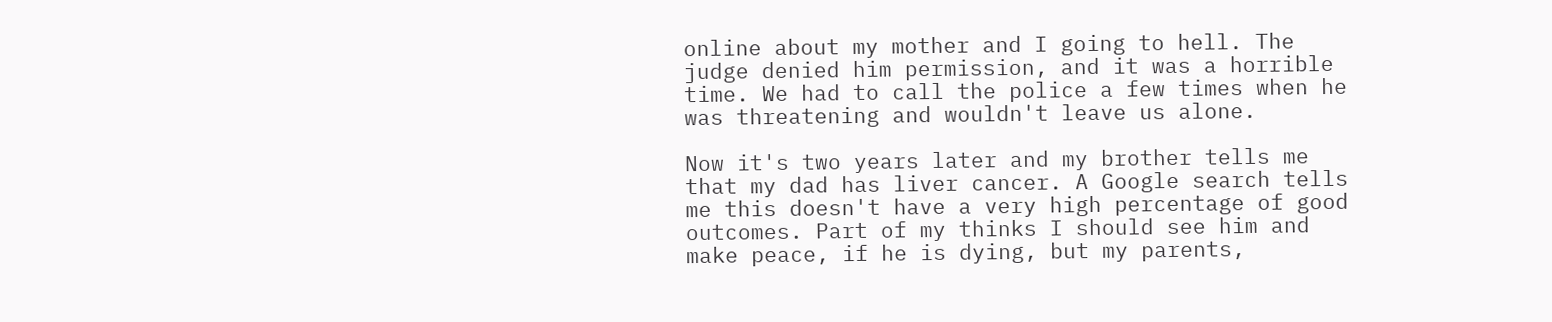online about my mother and I going to hell. The judge denied him permission, and it was a horrible time. We had to call the police a few times when he was threatening and wouldn't leave us alone.

Now it's two years later and my brother tells me that my dad has liver cancer. A Google search tells me this doesn't have a very high percentage of good outcomes. Part of my thinks I should see him and make peace, if he is dying, but my parents,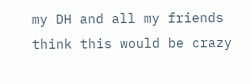my DH and all my friends think this would be crazy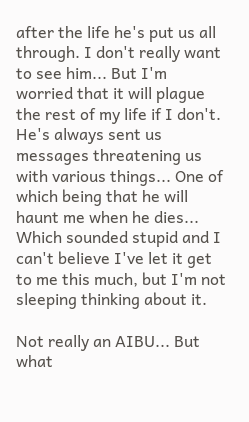after the life he's put us all through. I don't really want to see him... But I'm worried that it will plague the rest of my life if I don't. He's always sent us messages threatening us with various things... One of which being that he will haunt me when he dies... Which sounded stupid and I can't believe I've let it get to me this much, but I'm not sleeping thinking about it.

Not really an AIBU... But what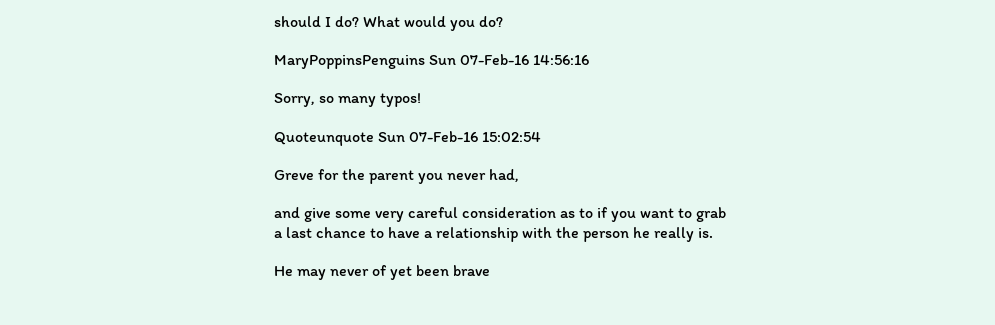should I do? What would you do?

MaryPoppinsPenguins Sun 07-Feb-16 14:56:16

Sorry, so many typos!

Quoteunquote Sun 07-Feb-16 15:02:54

Greve for the parent you never had,

and give some very careful consideration as to if you want to grab a last chance to have a relationship with the person he really is.

He may never of yet been brave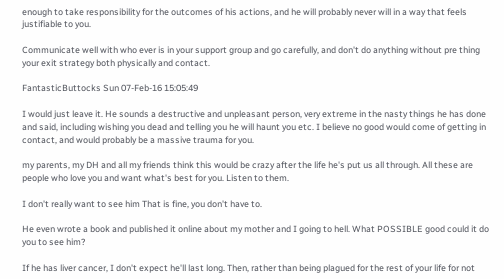enough to take responsibility for the outcomes of his actions, and he will probably never will in a way that feels justifiable to you.

Communicate well with who ever is in your support group and go carefully, and don't do anything without pre thing your exit strategy both physically and contact.

FantasticButtocks Sun 07-Feb-16 15:05:49

I would just leave it. He sounds a destructive and unpleasant person, very extreme in the nasty things he has done and said, including wishing you dead and telling you he will haunt you etc. I believe no good would come of getting in contact, and would probably be a massive trauma for you.

my parents, my DH and all my friends think this would be crazy after the life he's put us all through. All these are people who love you and want what's best for you. Listen to them.

I don't really want to see him That is fine, you don't have to.

He even wrote a book and published it online about my mother and I going to hell. What POSSIBLE good could it do you to see him?

If he has liver cancer, I don't expect he'll last long. Then, rather than being plagued for the rest of your life for not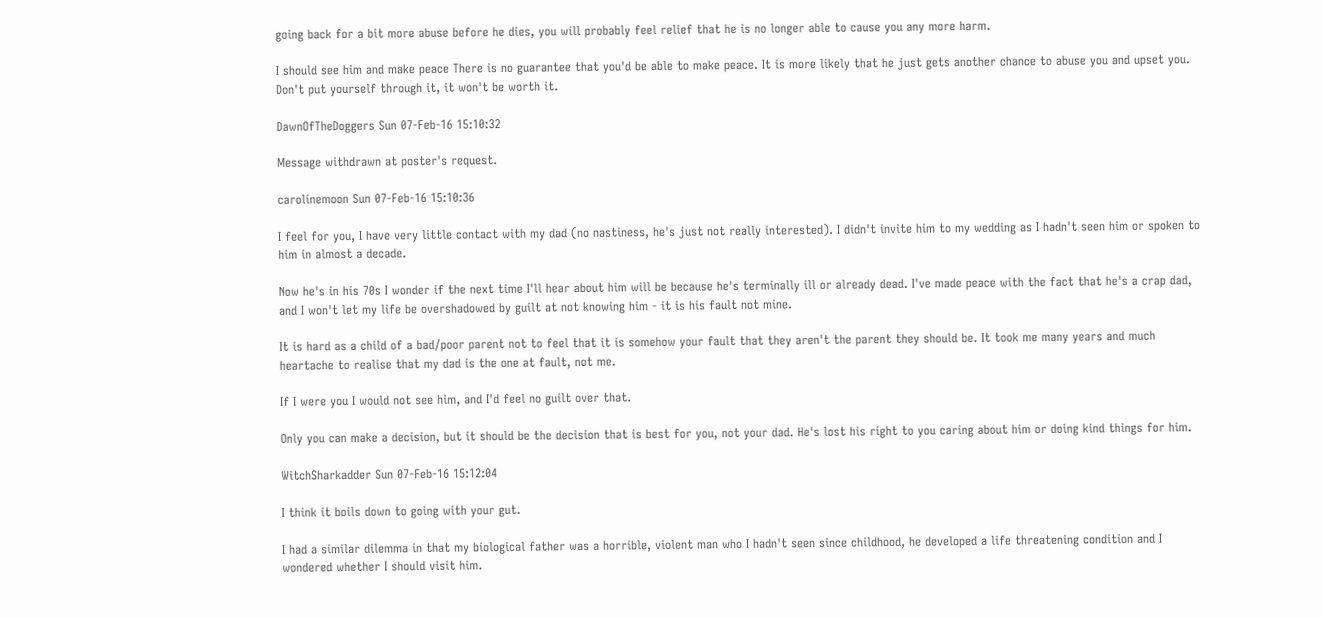going back for a bit more abuse before he dies, you will probably feel relief that he is no longer able to cause you any more harm.

I should see him and make peace There is no guarantee that you'd be able to make peace. It is more likely that he just gets another chance to abuse you and upset you. Don't put yourself through it, it won't be worth it.

DawnOfTheDoggers Sun 07-Feb-16 15:10:32

Message withdrawn at poster's request.

carolinemoon Sun 07-Feb-16 15:10:36

I feel for you, I have very little contact with my dad (no nastiness, he's just not really interested). I didn't invite him to my wedding as I hadn't seen him or spoken to him in almost a decade.

Now he's in his 70s I wonder if the next time I'll hear about him will be because he's terminally ill or already dead. I've made peace with the fact that he's a crap dad, and I won't let my life be overshadowed by guilt at not knowing him - it is his fault not mine.

It is hard as a child of a bad/poor parent not to feel that it is somehow your fault that they aren't the parent they should be. It took me many years and much heartache to realise that my dad is the one at fault, not me.

If I were you I would not see him, and I'd feel no guilt over that.

Only you can make a decision, but it should be the decision that is best for you, not your dad. He's lost his right to you caring about him or doing kind things for him.

WitchSharkadder Sun 07-Feb-16 15:12:04

I think it boils down to going with your gut.

I had a similar dilemma in that my biological father was a horrible, violent man who I hadn't seen since childhood, he developed a life threatening condition and I wondered whether I should visit him.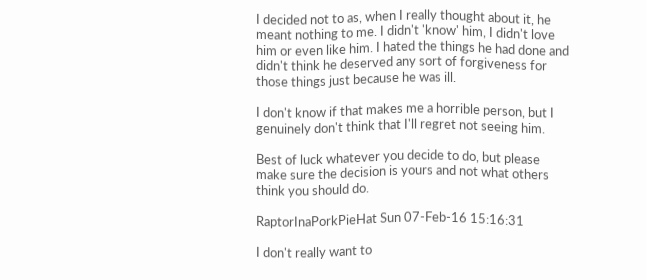I decided not to as, when I really thought about it, he meant nothing to me. I didn't 'know' him, I didn't love him or even like him. I hated the things he had done and didn't think he deserved any sort of forgiveness for those things just because he was ill.

I don't know if that makes me a horrible person, but I genuinely don't think that I'll regret not seeing him.

Best of luck whatever you decide to do, but please make sure the decision is yours and not what others think you should do.

RaptorInaPorkPieHat Sun 07-Feb-16 15:16:31

I don't really want to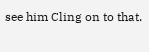see him Cling on to that.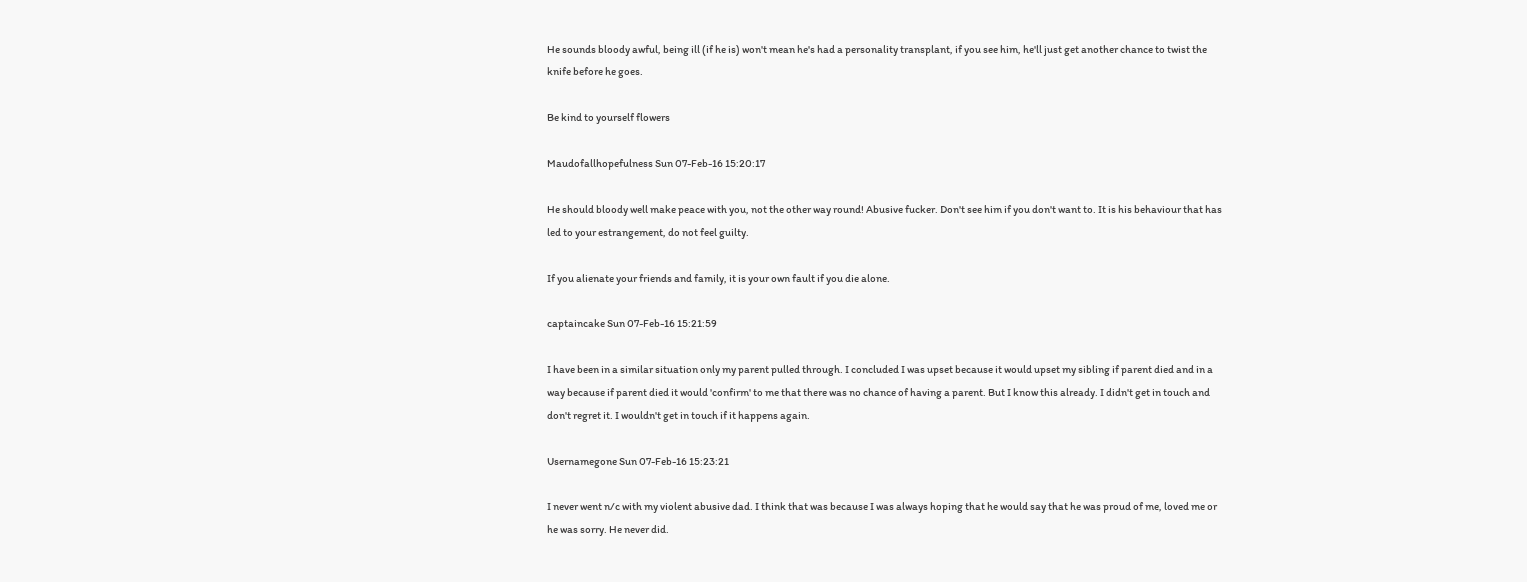He sounds bloody awful, being ill (if he is) won't mean he's had a personality transplant, if you see him, he'll just get another chance to twist the knife before he goes.

Be kind to yourself flowers

Maudofallhopefulness Sun 07-Feb-16 15:20:17

He should bloody well make peace with you, not the other way round! Abusive fucker. Don't see him if you don't want to. It is his behaviour that has led to your estrangement, do not feel guilty.

If you alienate your friends and family, it is your own fault if you die alone.

captaincake Sun 07-Feb-16 15:21:59

I have been in a similar situation only my parent pulled through. I concluded I was upset because it would upset my sibling if parent died and in a way because if parent died it would 'confirm' to me that there was no chance of having a parent. But I know this already. I didn't get in touch and don't regret it. I wouldn't get in touch if it happens again.

Usernamegone Sun 07-Feb-16 15:23:21

I never went n/c with my violent abusive dad. I think that was because I was always hoping that he would say that he was proud of me, loved me or he was sorry. He never did.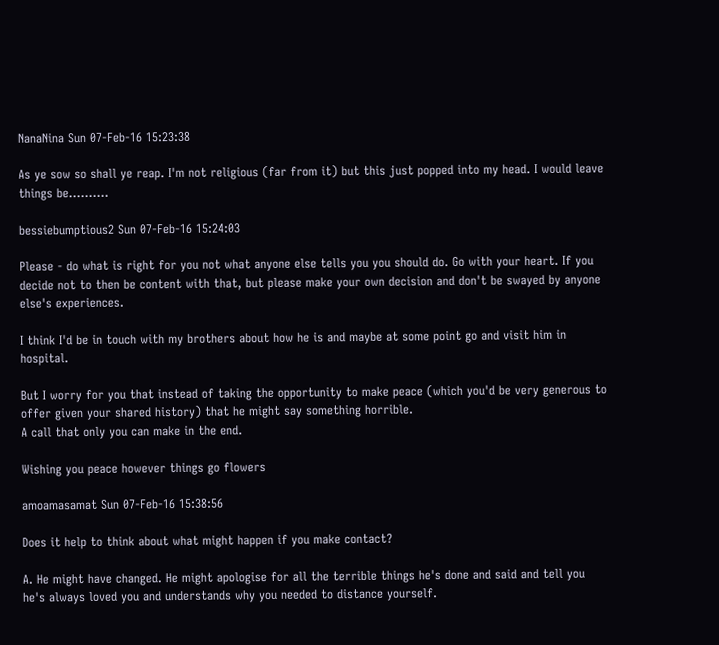NanaNina Sun 07-Feb-16 15:23:38

As ye sow so shall ye reap. I'm not religious (far from it) but this just popped into my head. I would leave things be..........

bessiebumptious2 Sun 07-Feb-16 15:24:03

Please - do what is right for you not what anyone else tells you you should do. Go with your heart. If you decide not to then be content with that, but please make your own decision and don't be swayed by anyone else's experiences.

I think I'd be in touch with my brothers about how he is and maybe at some point go and visit him in hospital.

But I worry for you that instead of taking the opportunity to make peace (which you'd be very generous to offer given your shared history) that he might say something horrible.
A call that only you can make in the end.

Wishing you peace however things go flowers

amoamasamat Sun 07-Feb-16 15:38:56

Does it help to think about what might happen if you make contact?

A. He might have changed. He might apologise for all the terrible things he's done and said and tell you he's always loved you and understands why you needed to distance yourself.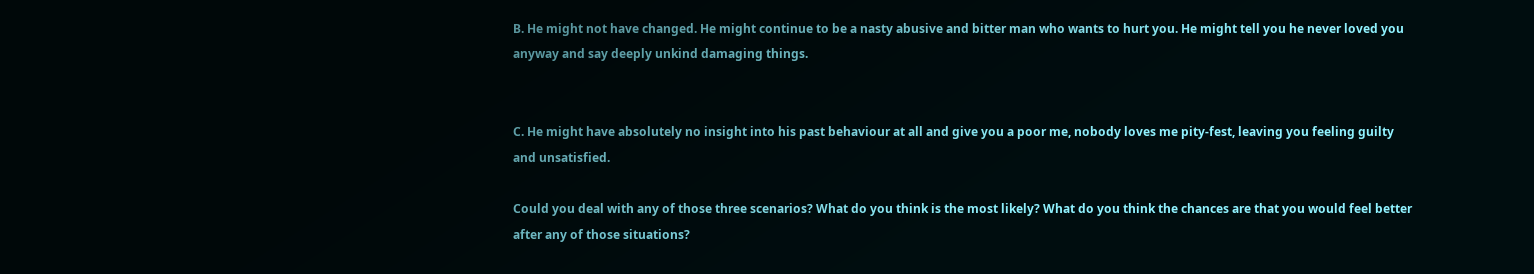B. He might not have changed. He might continue to be a nasty abusive and bitter man who wants to hurt you. He might tell you he never loved you anyway and say deeply unkind damaging things.


C. He might have absolutely no insight into his past behaviour at all and give you a poor me, nobody loves me pity-fest, leaving you feeling guilty and unsatisfied.

Could you deal with any of those three scenarios? What do you think is the most likely? What do you think the chances are that you would feel better after any of those situations?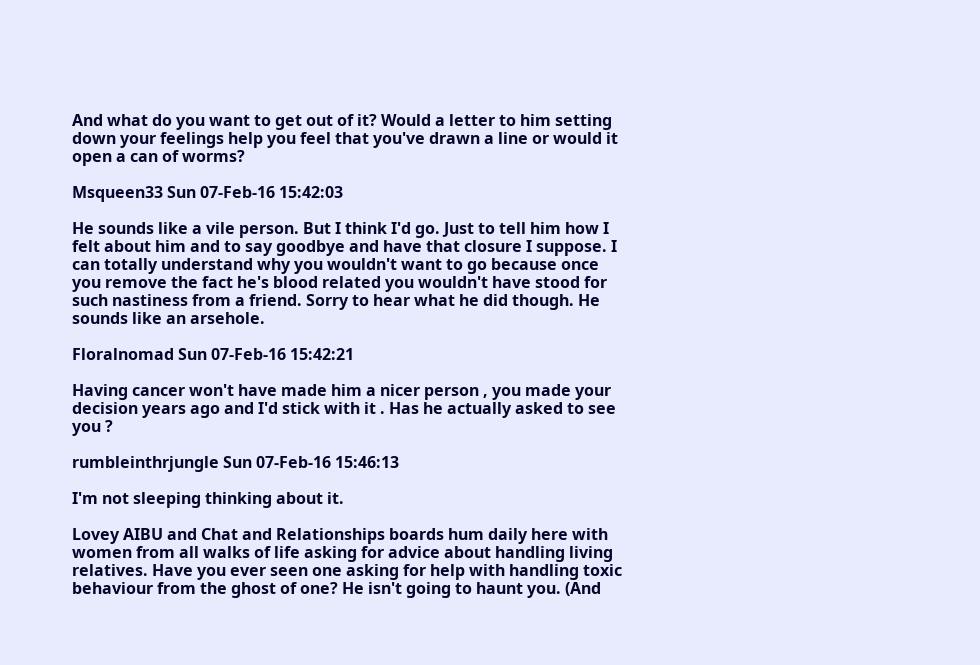And what do you want to get out of it? Would a letter to him setting down your feelings help you feel that you've drawn a line or would it open a can of worms?

Msqueen33 Sun 07-Feb-16 15:42:03

He sounds like a vile person. But I think I'd go. Just to tell him how I felt about him and to say goodbye and have that closure I suppose. I can totally understand why you wouldn't want to go because once you remove the fact he's blood related you wouldn't have stood for such nastiness from a friend. Sorry to hear what he did though. He sounds like an arsehole.

Floralnomad Sun 07-Feb-16 15:42:21

Having cancer won't have made him a nicer person , you made your decision years ago and I'd stick with it . Has he actually asked to see you ?

rumbleinthrjungle Sun 07-Feb-16 15:46:13

I'm not sleeping thinking about it.

Lovey AIBU and Chat and Relationships boards hum daily here with women from all walks of life asking for advice about handling living relatives. Have you ever seen one asking for help with handling toxic behaviour from the ghost of one? He isn't going to haunt you. (And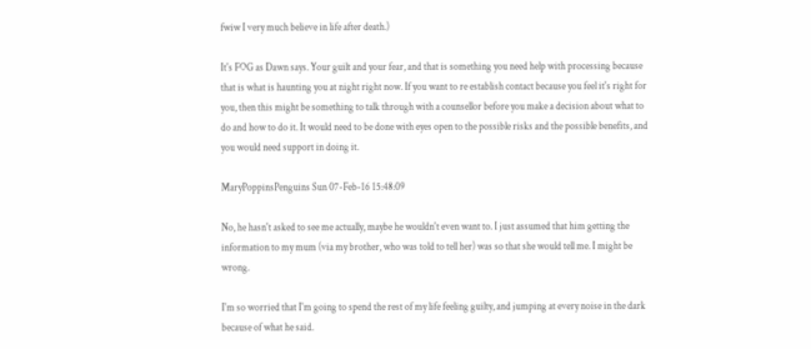fwiw I very much believe in life after death.)

It's FOG as Dawn says. Your guilt and your fear, and that is something you need help with processing because that is what is haunting you at night right now. If you want to re establish contact because you feel it's right for you, then this might be something to talk through with a counsellor before you make a decision about what to do and how to do it. It would need to be done with eyes open to the possible risks and the possible benefits, and you would need support in doing it.

MaryPoppinsPenguins Sun 07-Feb-16 15:48:09

No, he hasn't asked to see me actually, maybe he wouldn't even want to. I just assumed that him getting the information to my mum (via my brother, who was told to tell her) was so that she would tell me. I might be wrong.

I'm so worried that I'm going to spend the rest of my life feeling guilty, and jumping at every noise in the dark because of what he said.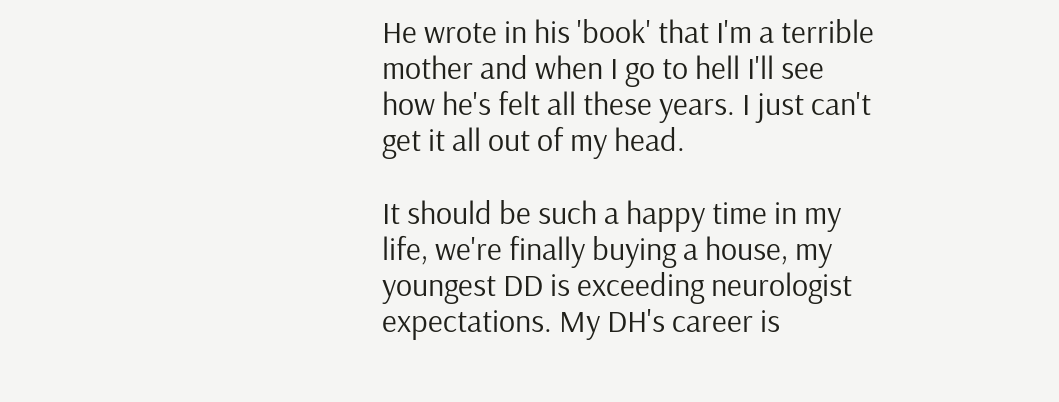He wrote in his 'book' that I'm a terrible mother and when I go to hell I'll see how he's felt all these years. I just can't get it all out of my head.

It should be such a happy time in my life, we're finally buying a house, my youngest DD is exceeding neurologist expectations. My DH's career is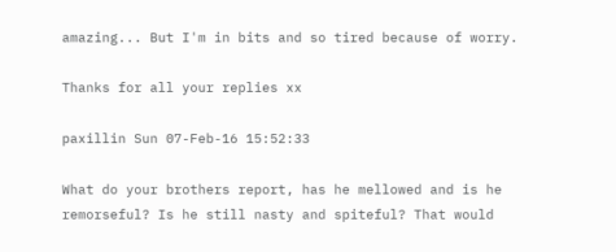amazing... But I'm in bits and so tired because of worry.

Thanks for all your replies xx

paxillin Sun 07-Feb-16 15:52:33

What do your brothers report, has he mellowed and is he remorseful? Is he still nasty and spiteful? That would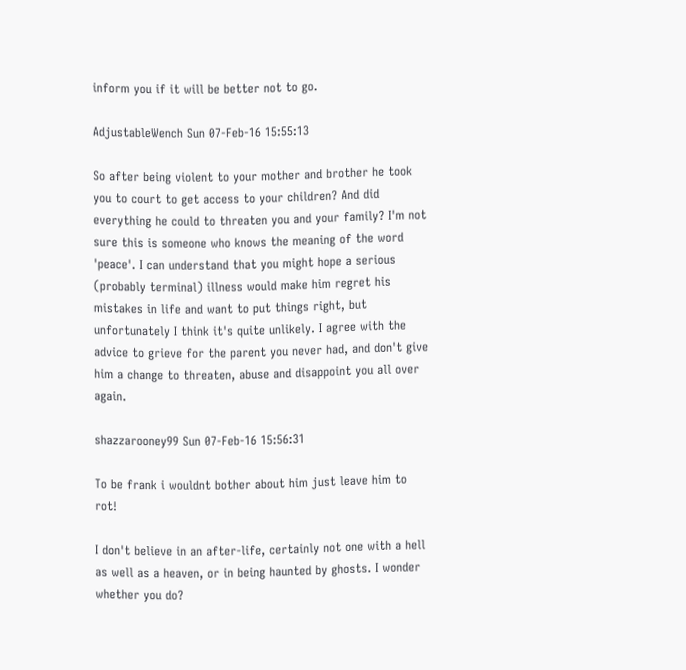inform you if it will be better not to go.

AdjustableWench Sun 07-Feb-16 15:55:13

So after being violent to your mother and brother he took you to court to get access to your children? And did everything he could to threaten you and your family? I'm not sure this is someone who knows the meaning of the word 'peace'. I can understand that you might hope a serious (probably terminal) illness would make him regret his mistakes in life and want to put things right, but unfortunately I think it's quite unlikely. I agree with the advice to grieve for the parent you never had, and don't give him a change to threaten, abuse and disappoint you all over again.

shazzarooney99 Sun 07-Feb-16 15:56:31

To be frank i wouldnt bother about him just leave him to rot!

I don't believe in an after-life, certainly not one with a hell as well as a heaven, or in being haunted by ghosts. I wonder whether you do?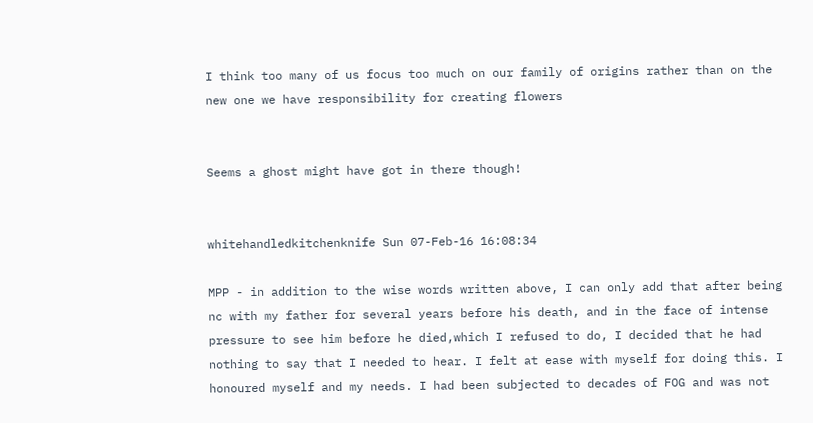I think too many of us focus too much on our family of origins rather than on the new one we have responsibility for creating flowers


Seems a ghost might have got in there though!


whitehandledkitchenknife Sun 07-Feb-16 16:08:34

MPP - in addition to the wise words written above, I can only add that after being nc with my father for several years before his death, and in the face of intense pressure to see him before he died,which I refused to do, I decided that he had nothing to say that I needed to hear. I felt at ease with myself for doing this. I honoured myself and my needs. I had been subjected to decades of FOG and was not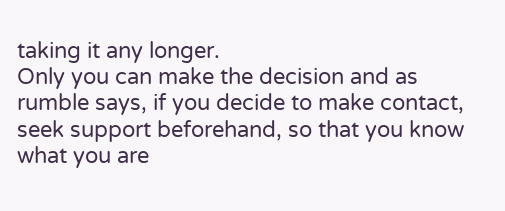taking it any longer.
Only you can make the decision and as rumble says, if you decide to make contact, seek support beforehand, so that you know what you are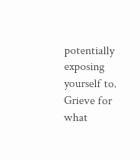potentially exposing yourself to.
Grieve for what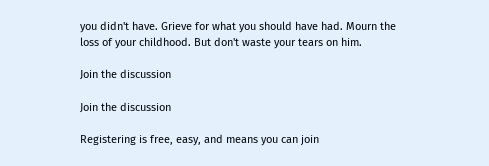you didn't have. Grieve for what you should have had. Mourn the loss of your childhood. But don't waste your tears on him.

Join the discussion

Join the discussion

Registering is free, easy, and means you can join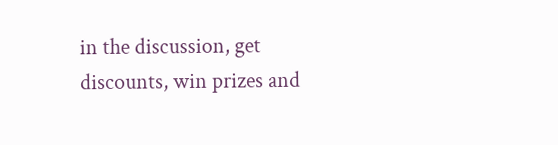in the discussion, get discounts, win prizes and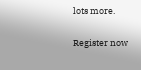lots more.

Register now